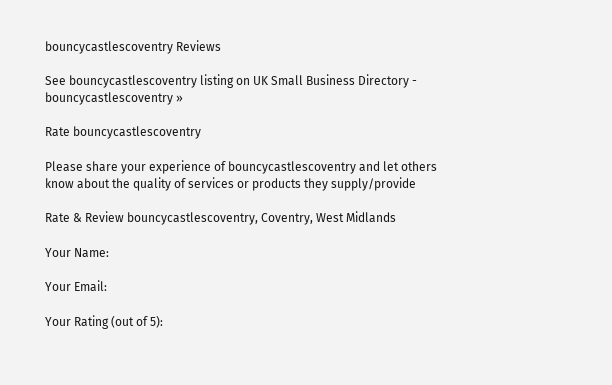bouncycastlescoventry Reviews

See bouncycastlescoventry listing on UK Small Business Directory - bouncycastlescoventry »

Rate bouncycastlescoventry

Please share your experience of bouncycastlescoventry and let others know about the quality of services or products they supply/provide

Rate & Review bouncycastlescoventry, Coventry, West Midlands

Your Name:

Your Email:

Your Rating (out of 5):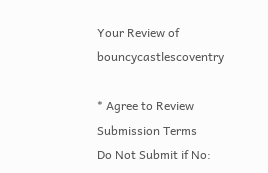Your Review of bouncycastlescoventry

* Agree to Review Submission Terms
Do Not Submit if No: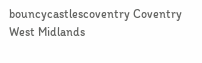bouncycastlescoventry Coventry West Midlands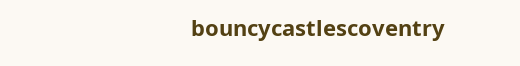bouncycastlescoventry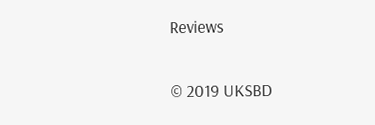Reviews

© 2019 UKSBD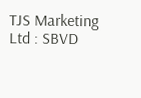TJS Marketing Ltd : SBVD